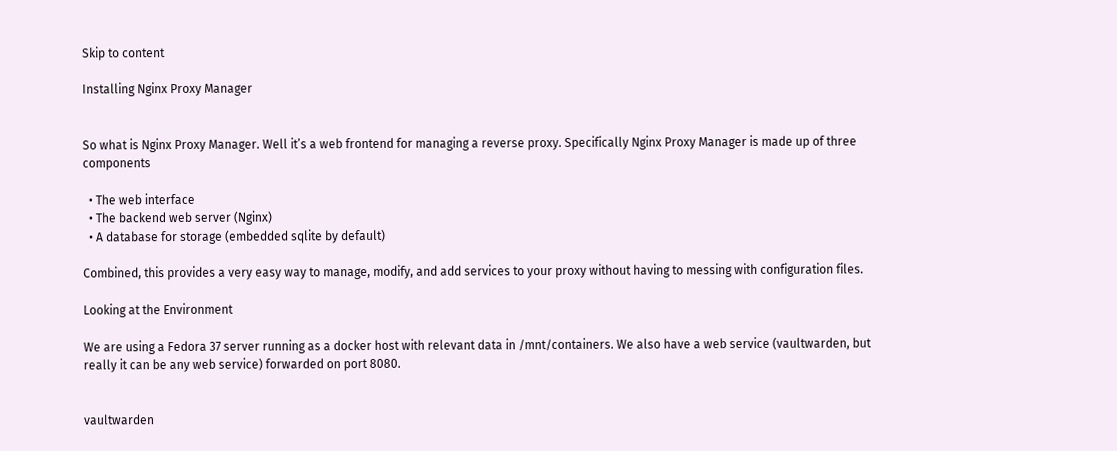Skip to content

Installing Nginx Proxy Manager


So what is Nginx Proxy Manager. Well it’s a web frontend for managing a reverse proxy. Specifically Nginx Proxy Manager is made up of three components

  • The web interface
  • The backend web server (Nginx)
  • A database for storage (embedded sqlite by default)

Combined, this provides a very easy way to manage, modify, and add services to your proxy without having to messing with configuration files.

Looking at the Environment

We are using a Fedora 37 server running as a docker host with relevant data in /mnt/containers. We also have a web service (vaultwarden, but really it can be any web service) forwarded on port 8080.


vaultwarden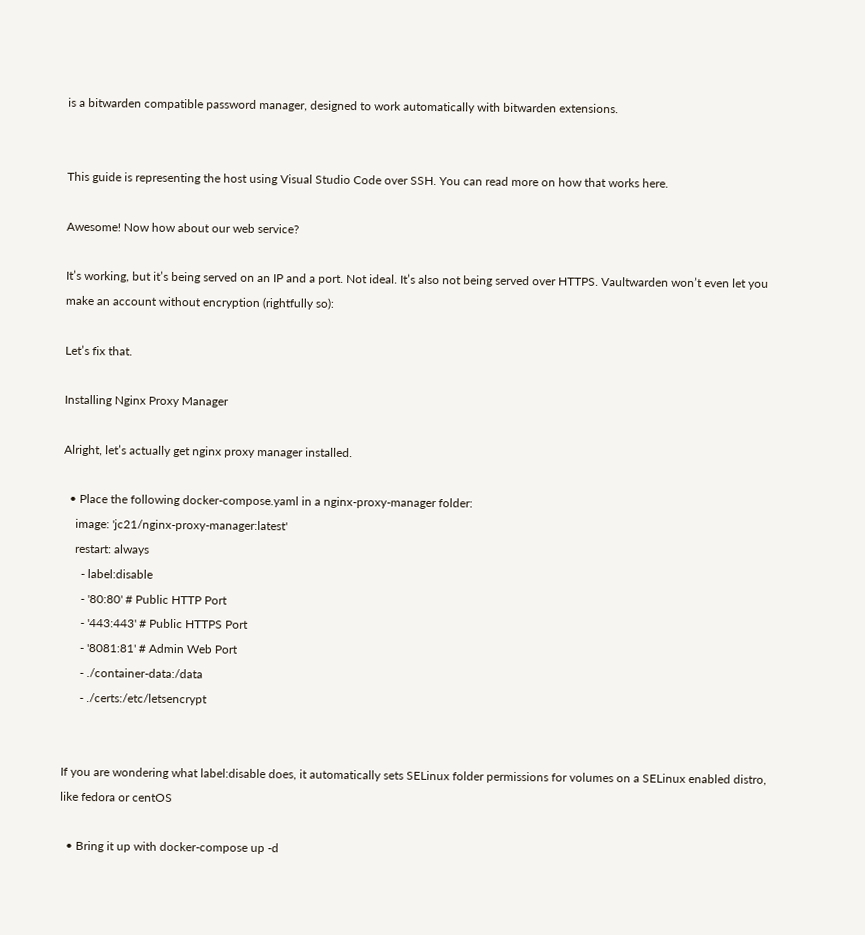is a bitwarden compatible password manager, designed to work automatically with bitwarden extensions.


This guide is representing the host using Visual Studio Code over SSH. You can read more on how that works here.

Awesome! Now how about our web service?

It’s working, but it’s being served on an IP and a port. Not ideal. It’s also not being served over HTTPS. Vaultwarden won’t even let you make an account without encryption (rightfully so):

Let’s fix that.

Installing Nginx Proxy Manager

Alright, let’s actually get nginx proxy manager installed.

  • Place the following docker-compose.yaml in a nginx-proxy-manager folder:
    image: 'jc21/nginx-proxy-manager:latest'
    restart: always
      - label:disable
      - '80:80' # Public HTTP Port
      - '443:443' # Public HTTPS Port
      - '8081:81' # Admin Web Port
      - ./container-data:/data
      - ./certs:/etc/letsencrypt


If you are wondering what label:disable does, it automatically sets SELinux folder permissions for volumes on a SELinux enabled distro, like fedora or centOS

  • Bring it up with docker-compose up -d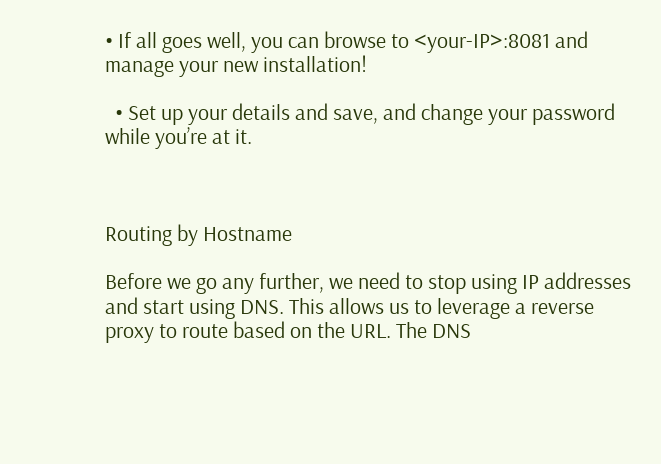• If all goes well, you can browse to <your-IP>:8081 and manage your new installation!

  • Set up your details and save, and change your password while you’re at it.



Routing by Hostname

Before we go any further, we need to stop using IP addresses and start using DNS. This allows us to leverage a reverse proxy to route based on the URL. The DNS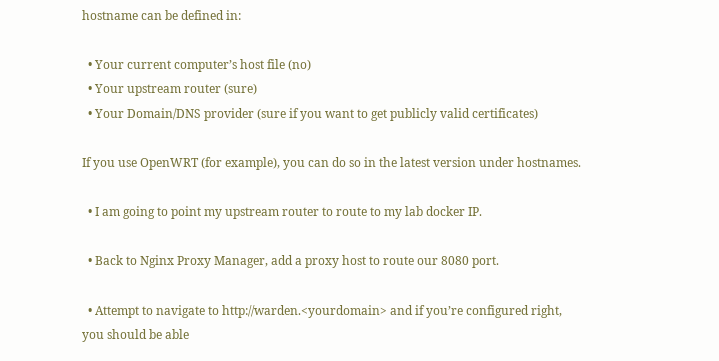hostname can be defined in:

  • Your current computer’s host file (no)
  • Your upstream router (sure)
  • Your Domain/DNS provider (sure if you want to get publicly valid certificates)

If you use OpenWRT (for example), you can do so in the latest version under hostnames.

  • I am going to point my upstream router to route to my lab docker IP.

  • Back to Nginx Proxy Manager, add a proxy host to route our 8080 port.

  • Attempt to navigate to http://warden.<yourdomain> and if you’re configured right, you should be able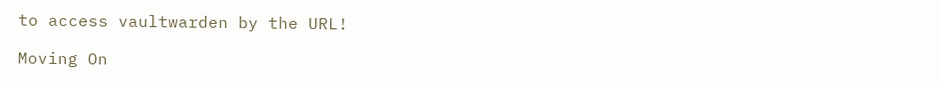to access vaultwarden by the URL!

Moving On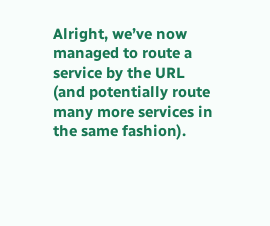Alright, we’ve now managed to route a service by the URL (and potentially route many more services in the same fashion).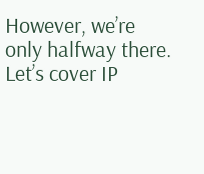However, we’re only halfway there. Let’s cover IP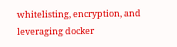whitelisting, encryption, and leveraging docker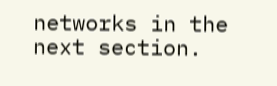networks in the next section.